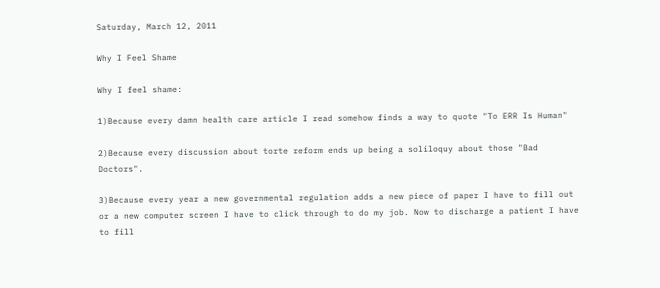Saturday, March 12, 2011

Why I Feel Shame

Why I feel shame:

1)Because every damn health care article I read somehow finds a way to quote "To ERR Is Human"

2)Because every discussion about torte reform ends up being a soliloquy about those "Bad Doctors".

3)Because every year a new governmental regulation adds a new piece of paper I have to fill out or a new computer screen I have to click through to do my job. Now to discharge a patient I have to fill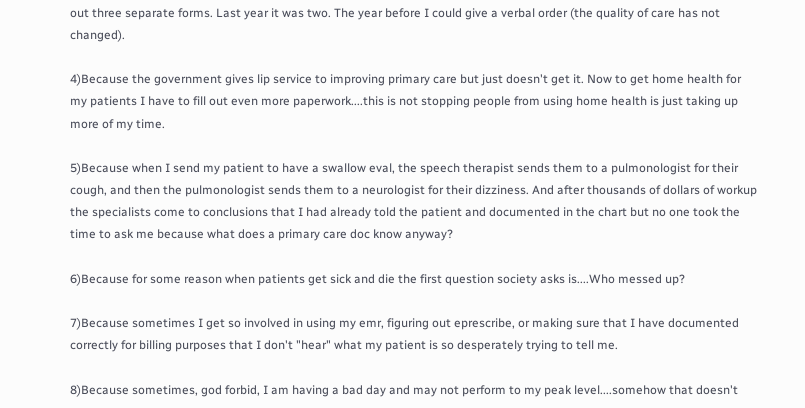out three separate forms. Last year it was two. The year before I could give a verbal order (the quality of care has not changed).

4)Because the government gives lip service to improving primary care but just doesn't get it. Now to get home health for my patients I have to fill out even more paperwork....this is not stopping people from using home health is just taking up more of my time.

5)Because when I send my patient to have a swallow eval, the speech therapist sends them to a pulmonologist for their cough, and then the pulmonologist sends them to a neurologist for their dizziness. And after thousands of dollars of workup the specialists come to conclusions that I had already told the patient and documented in the chart but no one took the time to ask me because what does a primary care doc know anyway?

6)Because for some reason when patients get sick and die the first question society asks is....Who messed up?

7)Because sometimes I get so involved in using my emr, figuring out eprescribe, or making sure that I have documented correctly for billing purposes that I don't "hear" what my patient is so desperately trying to tell me.

8)Because sometimes, god forbid, I am having a bad day and may not perform to my peak level....somehow that doesn't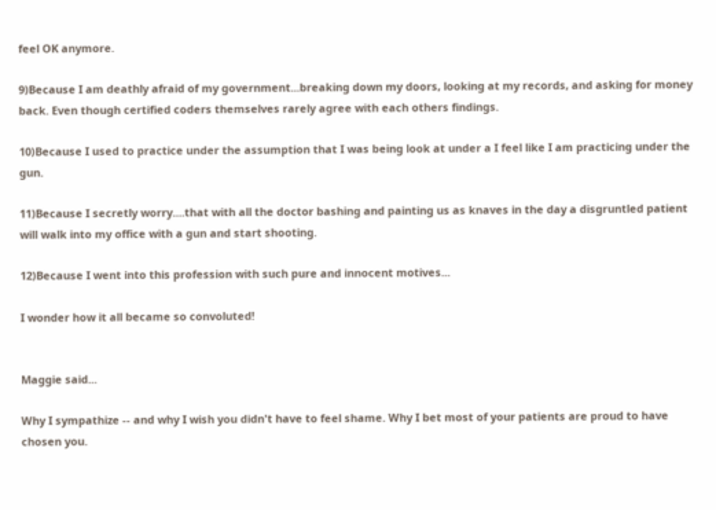feel OK anymore.

9)Because I am deathly afraid of my government...breaking down my doors, looking at my records, and asking for money back. Even though certified coders themselves rarely agree with each others findings.

10)Because I used to practice under the assumption that I was being look at under a I feel like I am practicing under the gun.

11)Because I secretly worry....that with all the doctor bashing and painting us as knaves in the day a disgruntled patient will walk into my office with a gun and start shooting.

12)Because I went into this profession with such pure and innocent motives...

I wonder how it all became so convoluted!


Maggie said...

Why I sympathize -- and why I wish you didn't have to feel shame. Why I bet most of your patients are proud to have chosen you.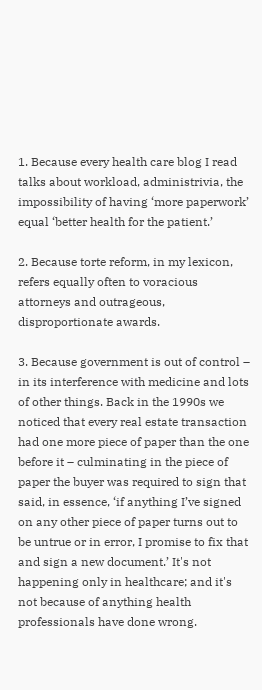1. Because every health care blog I read talks about workload, administrivia, the impossibility of having ‘more paperwork’ equal ‘better health for the patient.’

2. Because torte reform, in my lexicon, refers equally often to voracious attorneys and outrageous, disproportionate awards.

3. Because government is out of control – in its interference with medicine and lots of other things. Back in the 1990s we noticed that every real estate transaction had one more piece of paper than the one before it – culminating in the piece of paper the buyer was required to sign that said, in essence, ‘if anything I’ve signed on any other piece of paper turns out to be untrue or in error, I promise to fix that and sign a new document.’ It's not happening only in healthcare; and it's not because of anything health professionals have done wrong.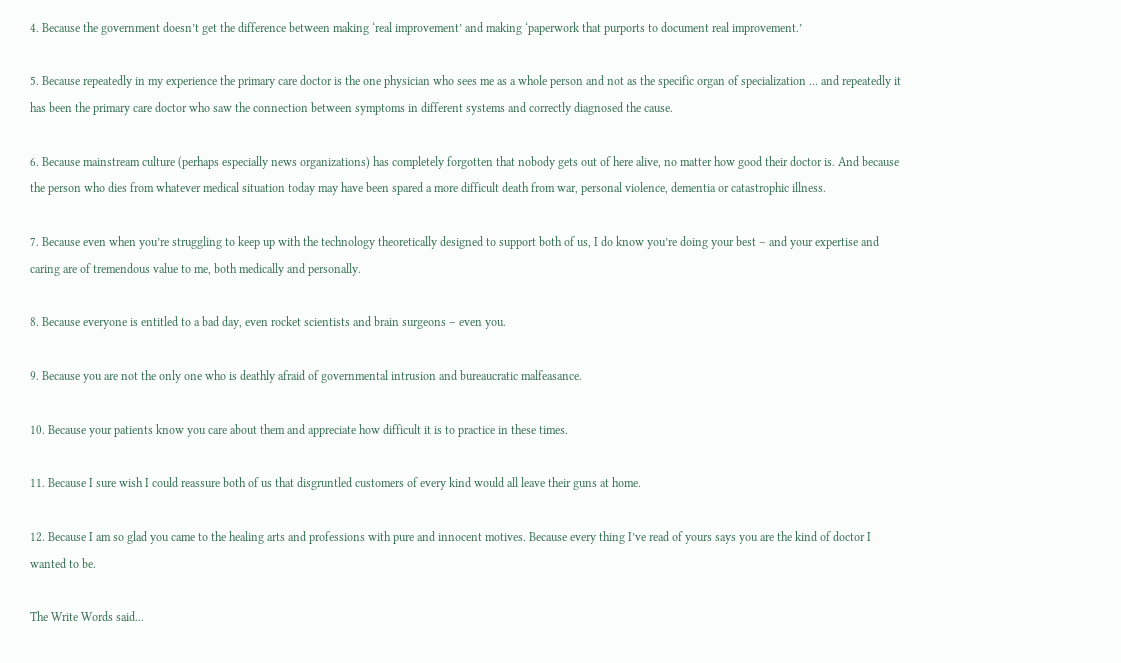4. Because the government doesn’t get the difference between making ‘real improvement’ and making ‘paperwork that purports to document real improvement.’

5. Because repeatedly in my experience the primary care doctor is the one physician who sees me as a whole person and not as the specific organ of specialization … and repeatedly it has been the primary care doctor who saw the connection between symptoms in different systems and correctly diagnosed the cause.

6. Because mainstream culture (perhaps especially news organizations) has completely forgotten that nobody gets out of here alive, no matter how good their doctor is. And because the person who dies from whatever medical situation today may have been spared a more difficult death from war, personal violence, dementia or catastrophic illness.

7. Because even when you’re struggling to keep up with the technology theoretically designed to support both of us, I do know you’re doing your best – and your expertise and caring are of tremendous value to me, both medically and personally.

8. Because everyone is entitled to a bad day, even rocket scientists and brain surgeons – even you.

9. Because you are not the only one who is deathly afraid of governmental intrusion and bureaucratic malfeasance.

10. Because your patients know you care about them and appreciate how difficult it is to practice in these times.

11. Because I sure wish I could reassure both of us that disgruntled customers of every kind would all leave their guns at home.

12. Because I am so glad you came to the healing arts and professions with pure and innocent motives. Because every thing I’ve read of yours says you are the kind of doctor I wanted to be.

The Write Words said...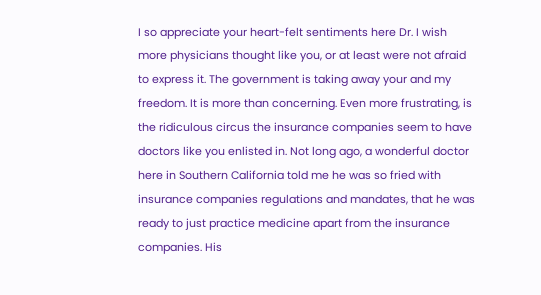I so appreciate your heart-felt sentiments here Dr. I wish more physicians thought like you, or at least were not afraid to express it. The government is taking away your and my freedom. It is more than concerning. Even more frustrating, is the ridiculous circus the insurance companies seem to have doctors like you enlisted in. Not long ago, a wonderful doctor here in Southern California told me he was so fried with insurance companies regulations and mandates, that he was ready to just practice medicine apart from the insurance companies. His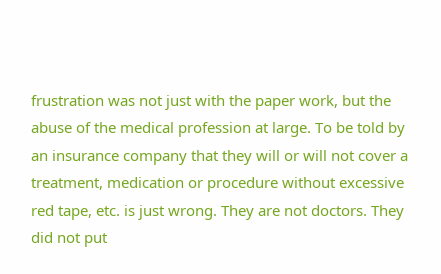frustration was not just with the paper work, but the abuse of the medical profession at large. To be told by an insurance company that they will or will not cover a treatment, medication or procedure without excessive red tape, etc. is just wrong. They are not doctors. They did not put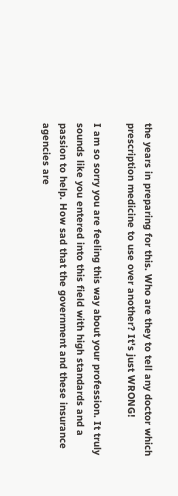the years in preparing for this. Who are they to tell any doctor which prescription medicine to use over another? It's just WRONG!

I am so sorry you are feeling this way about your profession. It truly sounds like you entered into this field with high standards and a passion to help. How sad that the government and these insurance agencies are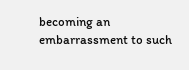becoming an embarrassment to such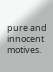pure and innocent motives.